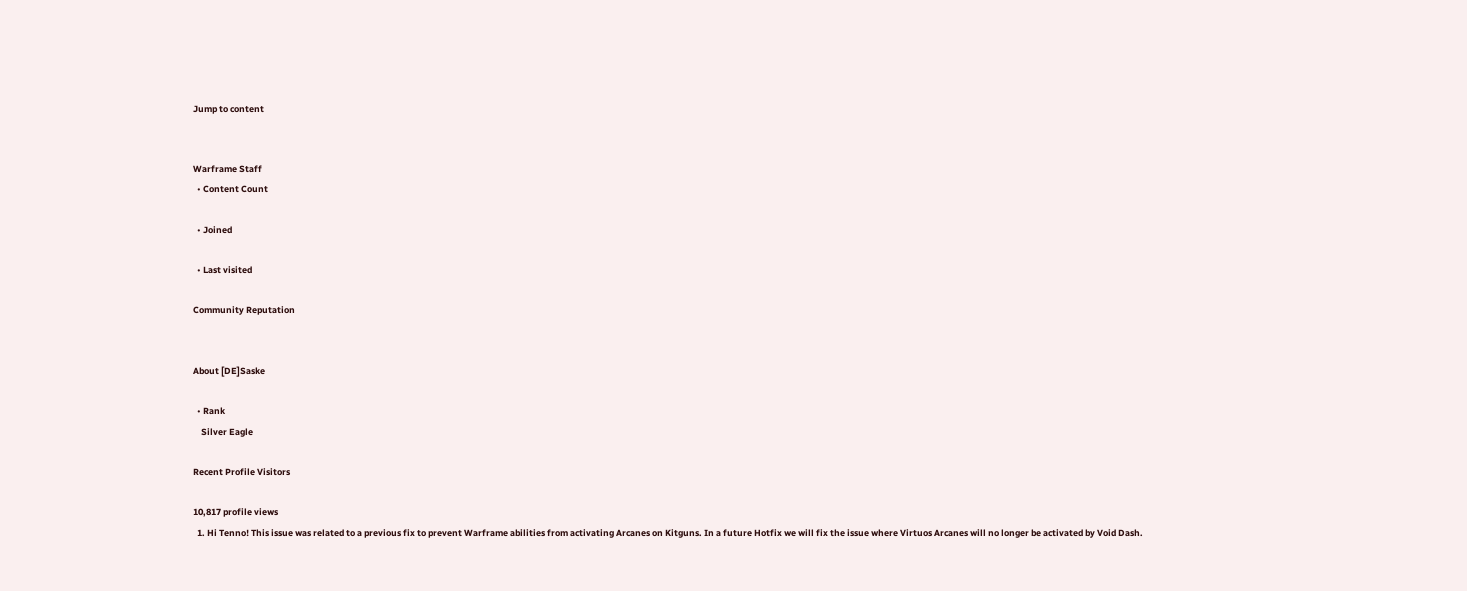Jump to content


Warframe Staff
  • Content Count

  • Joined

  • Last visited

Community Reputation


About [DE]Saske

  • Rank
    Silver Eagle

Recent Profile Visitors

10,817 profile views
  1. Hi Tenno! This issue was related to a previous fix to prevent Warframe abilities from activating Arcanes on Kitguns. In a future Hotfix we will fix the issue where Virtuos Arcanes will no longer be activated by Void Dash.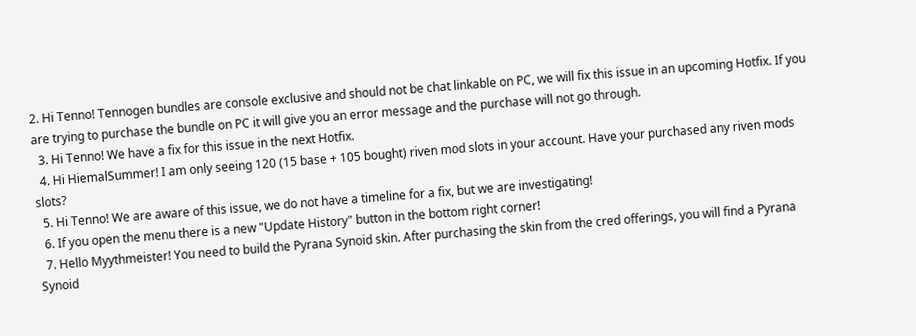2. Hi Tenno! Tennogen bundles are console exclusive and should not be chat linkable on PC, we will fix this issue in an upcoming Hotfix. If you are trying to purchase the bundle on PC it will give you an error message and the purchase will not go through.
  3. Hi Tenno! We have a fix for this issue in the next Hotfix.
  4. Hi HiemalSummer! I am only seeing 120 (15 base + 105 bought) riven mod slots in your account. Have your purchased any riven mods slots?
  5. Hi Tenno! We are aware of this issue, we do not have a timeline for a fix, but we are investigating!
  6. If you open the menu there is a new "Update History" button in the bottom right corner!
  7. Hello Myythmeister! You need to build the Pyrana Synoid skin. After purchasing the skin from the cred offerings, you will find a Pyrana Synoid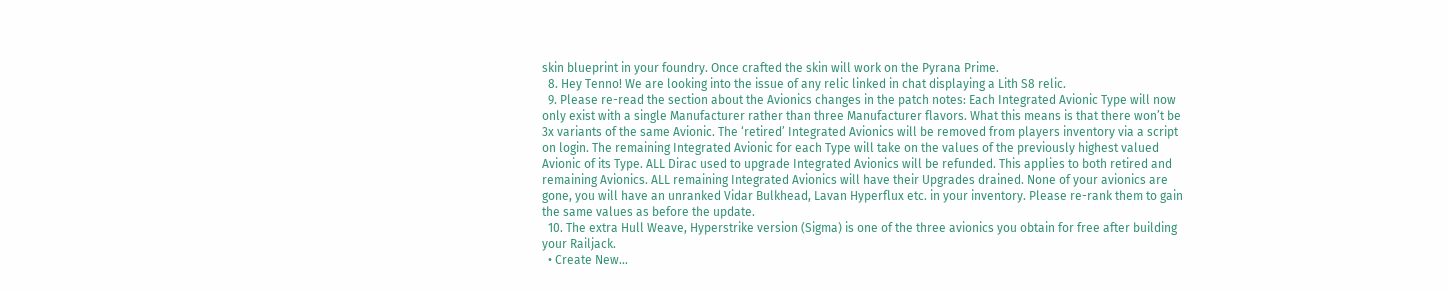skin blueprint in your foundry. Once crafted the skin will work on the Pyrana Prime.
  8. Hey Tenno! We are looking into the issue of any relic linked in chat displaying a Lith S8 relic.
  9. Please re-read the section about the Avionics changes in the patch notes: Each Integrated Avionic Type will now only exist with a single Manufacturer rather than three Manufacturer flavors. What this means is that there won’t be 3x variants of the same Avionic. The ‘retired’ Integrated Avionics will be removed from players inventory via a script on login. The remaining Integrated Avionic for each Type will take on the values of the previously highest valued Avionic of its Type. ALL Dirac used to upgrade Integrated Avionics will be refunded. This applies to both retired and remaining Avionics. ALL remaining Integrated Avionics will have their Upgrades drained. None of your avionics are gone, you will have an unranked Vidar Bulkhead, Lavan Hyperflux etc. in your inventory. Please re-rank them to gain the same values as before the update.
  10. The extra Hull Weave, Hyperstrike version (Sigma) is one of the three avionics you obtain for free after building your Railjack.
  • Create New...